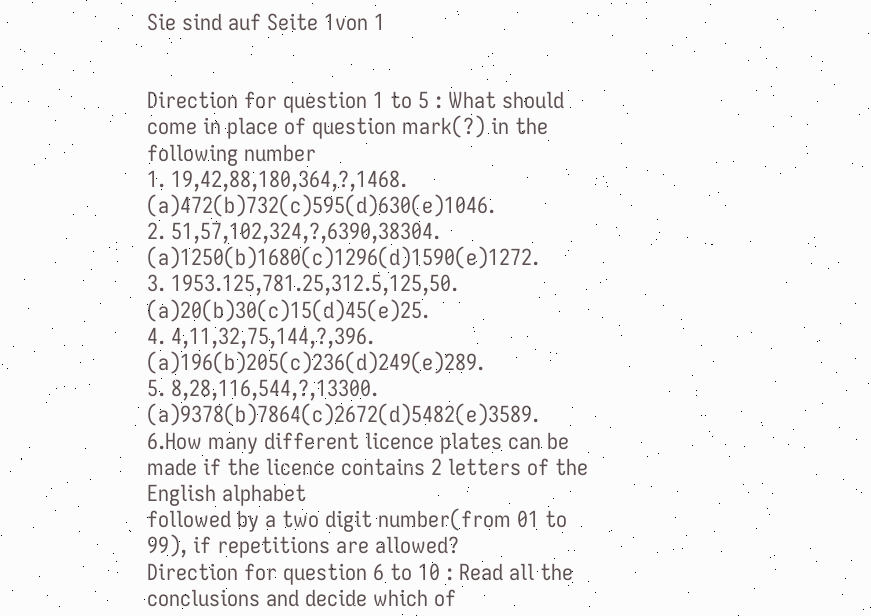Sie sind auf Seite 1von 1


Direction for question 1 to 5 : What should come in place of question mark(?) in the following number
1. 19,42,88,180,364,?,1468. (a)472(b)732(c)595(d)630(e)1046.
2. 51,57,102,324,?,6390,38304. (a)1250(b)1680(c)1296(d)1590(e)1272.
3. 1953.125,781.25,312.5,125,50. (a)20(b)30(c)15(d)45(e)25.
4. 4,11,32,75,144,?,396. (a)196(b)205(c)236(d)249(e)289.
5. 8,28,116,544,?,13300. (a)9378(b)7864(c)2672(d)5482(e)3589.
6.How many different licence plates can be made if the licence contains 2 letters of the English alphabet
followed by a two digit number(from 01 to 99), if repetitions are allowed?
Direction for question 6 to 10 : Read all the conclusions and decide which of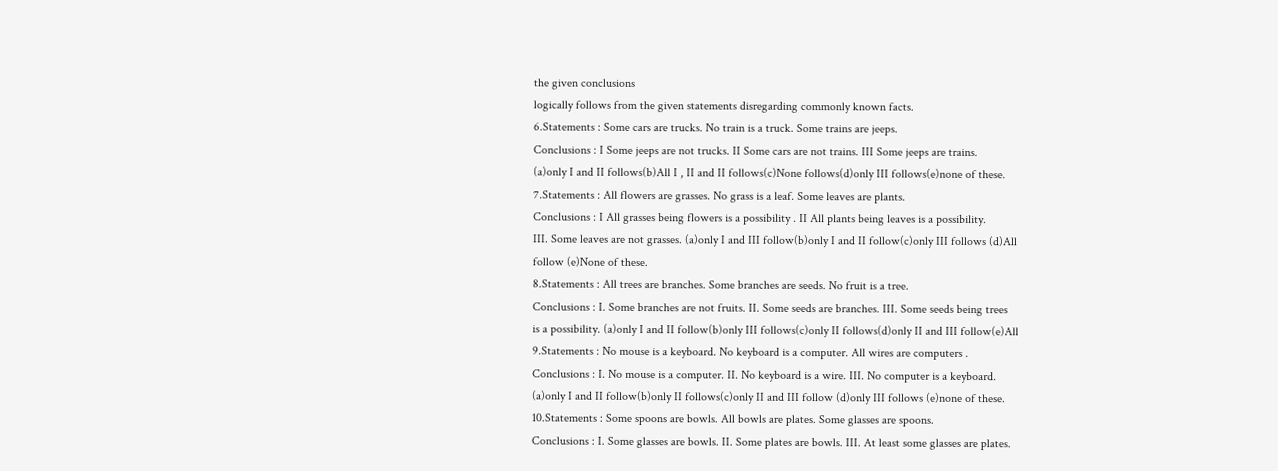the given conclusions
logically follows from the given statements disregarding commonly known facts.
6.Statements : Some cars are trucks. No train is a truck. Some trains are jeeps.
Conclusions : I Some jeeps are not trucks. II Some cars are not trains. III Some jeeps are trains.
(a)only I and II follows(b)All I , II and II follows(c)None follows(d)only III follows(e)none of these.
7.Statements : All flowers are grasses. No grass is a leaf. Some leaves are plants.
Conclusions : I All grasses being flowers is a possibility . II All plants being leaves is a possibility.
III. Some leaves are not grasses. (a)only I and III follow(b)only I and II follow(c)only III follows (d)All
follow (e)None of these.
8.Statements : All trees are branches. Some branches are seeds. No fruit is a tree.
Conclusions : I. Some branches are not fruits. II. Some seeds are branches. III. Some seeds being trees
is a possibility. (a)only I and II follow(b)only III follows(c)only II follows(d)only II and III follow(e)All
9.Statements : No mouse is a keyboard. No keyboard is a computer. All wires are computers .
Conclusions : I. No mouse is a computer. II. No keyboard is a wire. III. No computer is a keyboard.
(a)only I and II follow(b)only II follows(c)only II and III follow (d)only III follows (e)none of these.
10.Statements : Some spoons are bowls. All bowls are plates. Some glasses are spoons.
Conclusions : I. Some glasses are bowls. II. Some plates are bowls. III. At least some glasses are plates.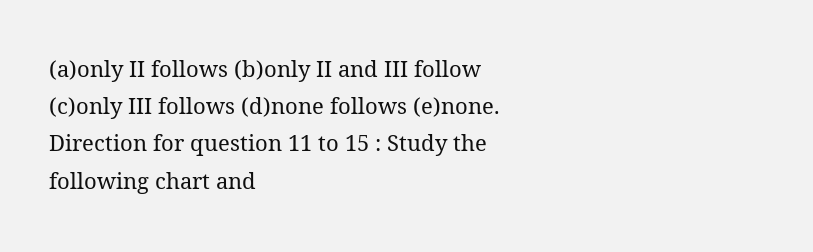(a)only II follows (b)only II and III follow (c)only III follows (d)none follows (e)none.
Direction for question 11 to 15 : Study the following chart and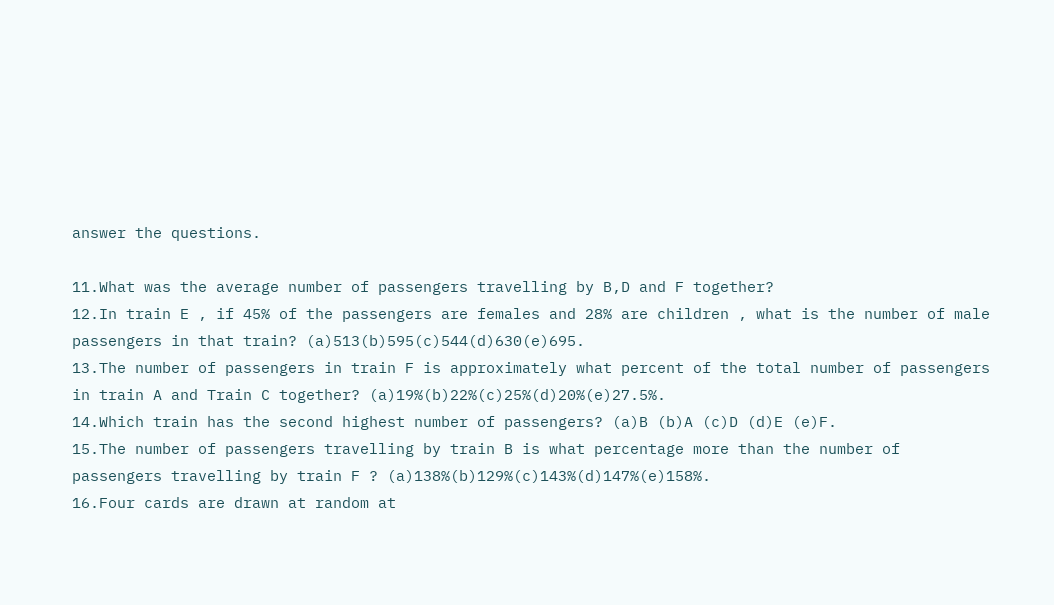answer the questions.

11.What was the average number of passengers travelling by B,D and F together?
12.In train E , if 45% of the passengers are females and 28% are children , what is the number of male
passengers in that train? (a)513(b)595(c)544(d)630(e)695.
13.The number of passengers in train F is approximately what percent of the total number of passengers
in train A and Train C together? (a)19%(b)22%(c)25%(d)20%(e)27.5%.
14.Which train has the second highest number of passengers? (a)B (b)A (c)D (d)E (e)F.
15.The number of passengers travelling by train B is what percentage more than the number of
passengers travelling by train F ? (a)138%(b)129%(c)143%(d)147%(e)158%.
16.Four cards are drawn at random at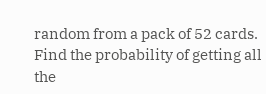random from a pack of 52 cards. Find the probability of getting all
the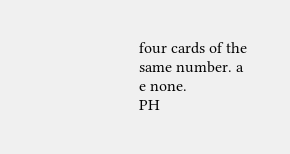four cards of the same number. a
e none.
PH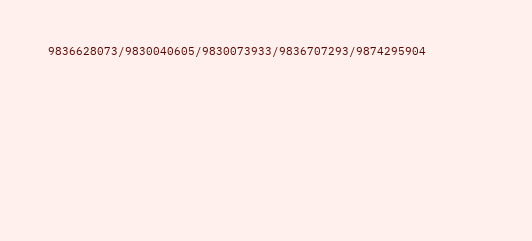9836628073/9830040605/9830073933/9836707293/9874295904